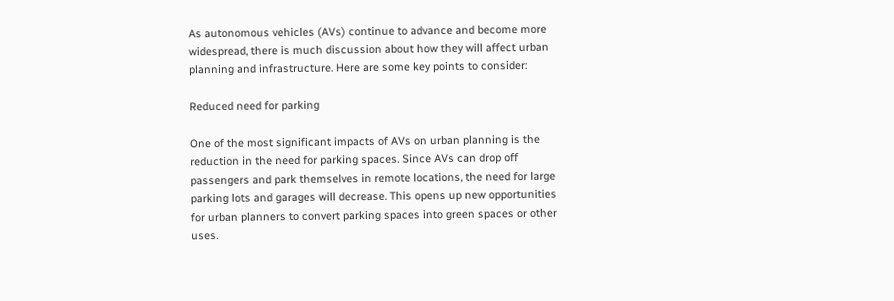As autonomous vehicles (AVs) continue to advance and become more widespread, there is much discussion about how they will affect urban planning and infrastructure. Here are some key points to consider:

Reduced need for parking

One of the most significant impacts of AVs on urban planning is the reduction in the need for parking spaces. Since AVs can drop off passengers and park themselves in remote locations, the need for large parking lots and garages will decrease. This opens up new opportunities for urban planners to convert parking spaces into green spaces or other uses.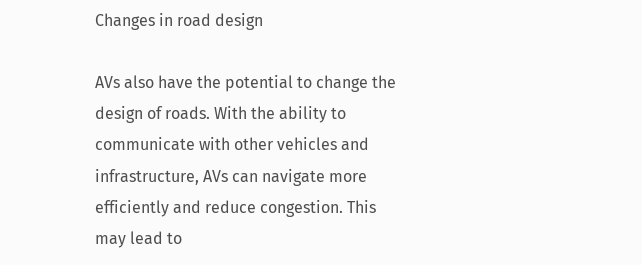Changes in road design

AVs also have the potential to change the design of roads. With the ability to communicate with other vehicles and infrastructure, AVs can navigate more efficiently and reduce congestion. This may lead to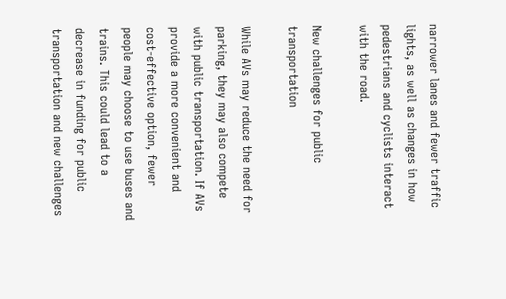narrower lanes and fewer traffic lights, as well as changes in how pedestrians and cyclists interact with the road.

New challenges for public transportation

While AVs may reduce the need for parking, they may also compete with public transportation. If AVs provide a more convenient and cost-effective option, fewer people may choose to use buses and trains. This could lead to a decrease in funding for public transportation and new challenges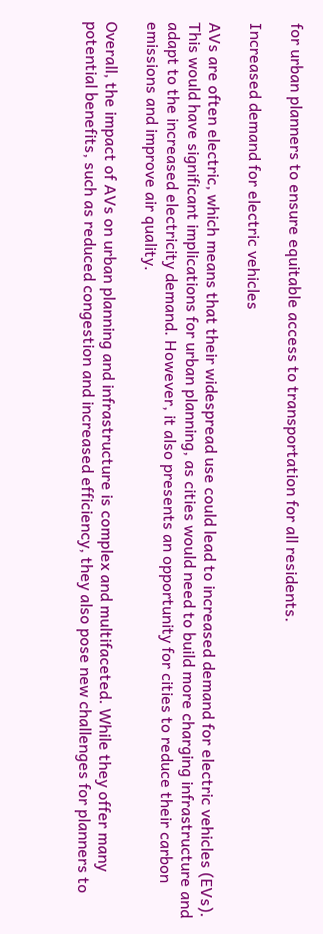for urban planners to ensure equitable access to transportation for all residents.

Increased demand for electric vehicles

AVs are often electric, which means that their widespread use could lead to increased demand for electric vehicles (EVs). This would have significant implications for urban planning, as cities would need to build more charging infrastructure and adapt to the increased electricity demand. However, it also presents an opportunity for cities to reduce their carbon emissions and improve air quality.

Overall, the impact of AVs on urban planning and infrastructure is complex and multifaceted. While they offer many potential benefits, such as reduced congestion and increased efficiency, they also pose new challenges for planners to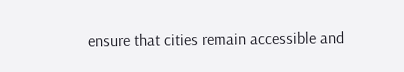ensure that cities remain accessible and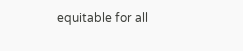equitable for all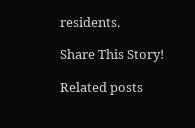residents.

Share This Story!

Related posts